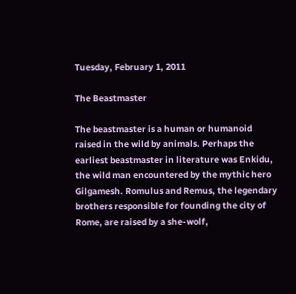Tuesday, February 1, 2011

The Beastmaster

The beastmaster is a human or humanoid raised in the wild by animals. Perhaps the earliest beastmaster in literature was Enkidu, the wild man encountered by the mythic hero Gilgamesh. Romulus and Remus, the legendary brothers responsible for founding the city of Rome, are raised by a she-wolf,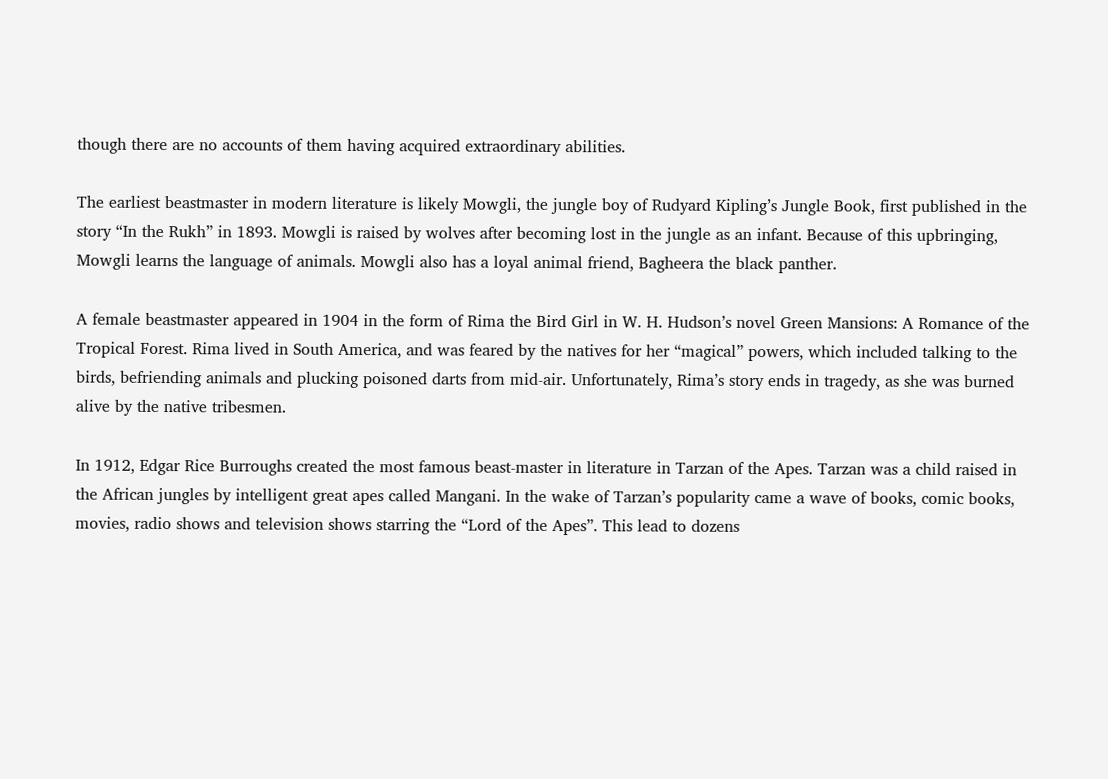though there are no accounts of them having acquired extraordinary abilities.

The earliest beastmaster in modern literature is likely Mowgli, the jungle boy of Rudyard Kipling’s Jungle Book, first published in the story “In the Rukh” in 1893. Mowgli is raised by wolves after becoming lost in the jungle as an infant. Because of this upbringing, Mowgli learns the language of animals. Mowgli also has a loyal animal friend, Bagheera the black panther.

A female beastmaster appeared in 1904 in the form of Rima the Bird Girl in W. H. Hudson’s novel Green Mansions: A Romance of the Tropical Forest. Rima lived in South America, and was feared by the natives for her “magical” powers, which included talking to the birds, befriending animals and plucking poisoned darts from mid-air. Unfortunately, Rima’s story ends in tragedy, as she was burned alive by the native tribesmen.

In 1912, Edgar Rice Burroughs created the most famous beast-master in literature in Tarzan of the Apes. Tarzan was a child raised in the African jungles by intelligent great apes called Mangani. In the wake of Tarzan’s popularity came a wave of books, comic books, movies, radio shows and television shows starring the “Lord of the Apes”. This lead to dozens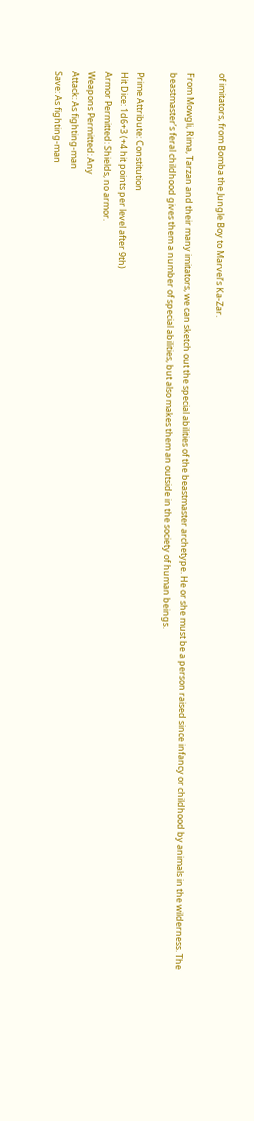of imitators, from Bomba the Jungle Boy to Marvel’s Ka-Zar.

From Mowgli, Rima, Tarzan and their many imitators, we can sketch out the special abilities of the beastmaster archetype. He or she must be a person raised since infancy or childhood by animals in the wilderness. The beastmaster’s feral childhood gives them a number of special abilities, but also makes them an outside in the society of human beings.

Prime Attribute: Constitution
Hit Dice: 1d6+3 (+4 hit points per level after 9th)
Armor Permitted: Shields, no armor.
Weapons Permitted: Any
Attack: As fighting-man
Save: As fighting-man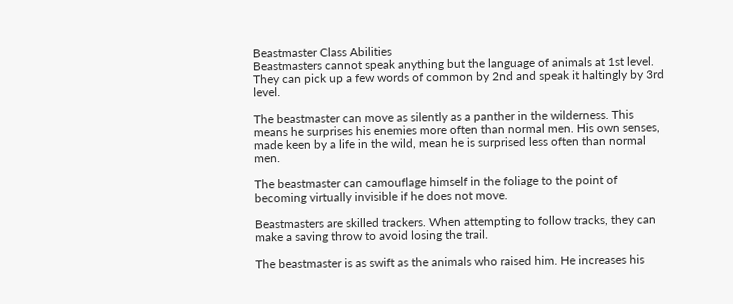Beastmaster Class Abilities
Beastmasters cannot speak anything but the language of animals at 1st level. They can pick up a few words of common by 2nd and speak it haltingly by 3rd level.

The beastmaster can move as silently as a panther in the wilderness. This means he surprises his enemies more often than normal men. His own senses, made keen by a life in the wild, mean he is surprised less often than normal men.

The beastmaster can camouflage himself in the foliage to the point of becoming virtually invisible if he does not move.

Beastmasters are skilled trackers. When attempting to follow tracks, they can make a saving throw to avoid losing the trail.

The beastmaster is as swift as the animals who raised him. He increases his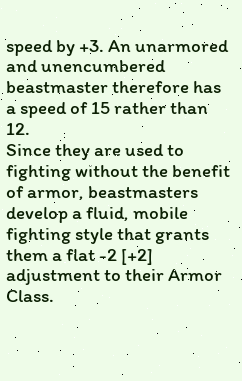speed by +3. An unarmored and unencumbered beastmaster therefore has a speed of 15 rather than 12.
Since they are used to fighting without the benefit of armor, beastmasters develop a fluid, mobile fighting style that grants them a flat -2 [+2] adjustment to their Armor Class.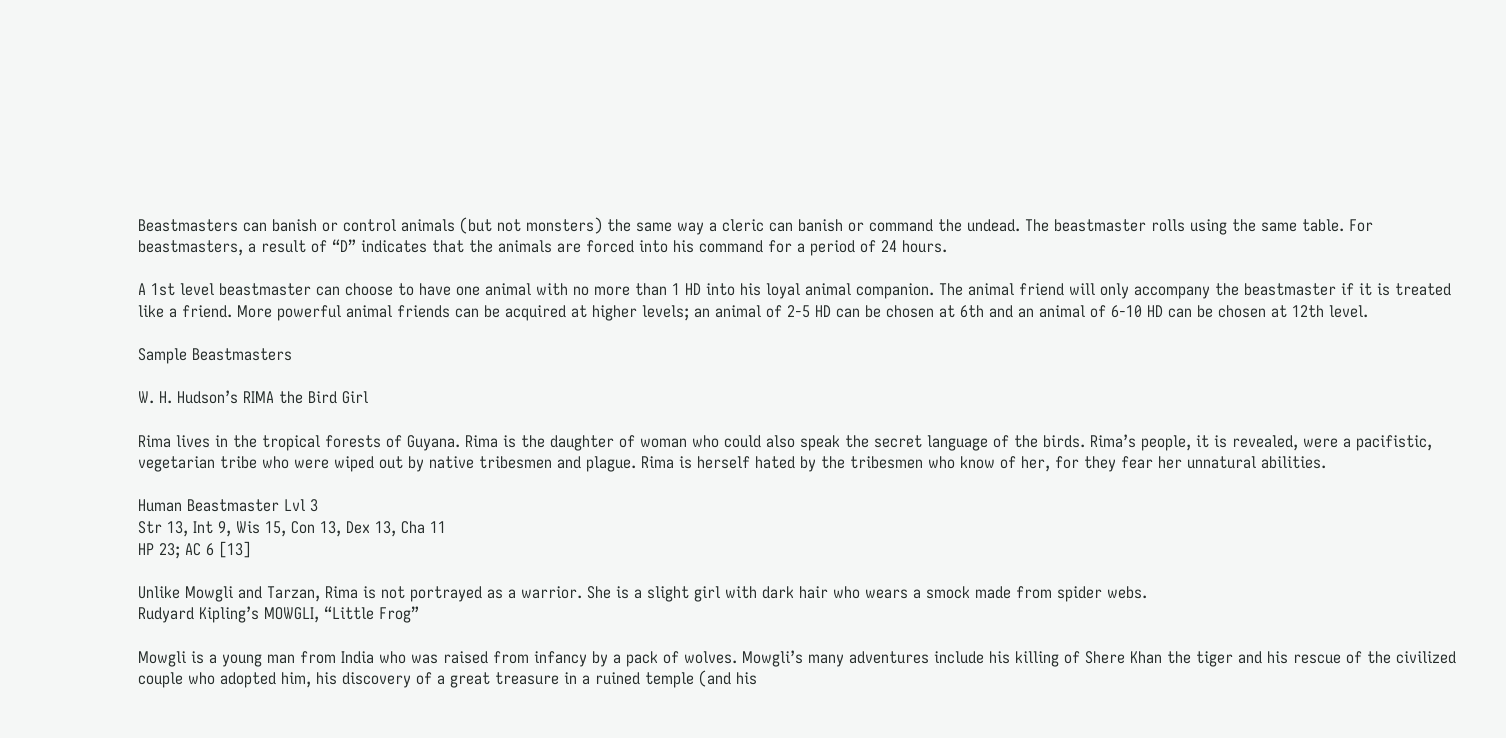Beastmasters can banish or control animals (but not monsters) the same way a cleric can banish or command the undead. The beastmaster rolls using the same table. For beastmasters, a result of “D” indicates that the animals are forced into his command for a period of 24 hours.

A 1st level beastmaster can choose to have one animal with no more than 1 HD into his loyal animal companion. The animal friend will only accompany the beastmaster if it is treated like a friend. More powerful animal friends can be acquired at higher levels; an animal of 2-5 HD can be chosen at 6th and an animal of 6-10 HD can be chosen at 12th level.

Sample Beastmasters

W. H. Hudson’s RIMA the Bird Girl

Rima lives in the tropical forests of Guyana. Rima is the daughter of woman who could also speak the secret language of the birds. Rima’s people, it is revealed, were a pacifistic, vegetarian tribe who were wiped out by native tribesmen and plague. Rima is herself hated by the tribesmen who know of her, for they fear her unnatural abilities.

Human Beastmaster Lvl 3
Str 13, Int 9, Wis 15, Con 13, Dex 13, Cha 11
HP 23; AC 6 [13]

Unlike Mowgli and Tarzan, Rima is not portrayed as a warrior. She is a slight girl with dark hair who wears a smock made from spider webs.
Rudyard Kipling’s MOWGLI, “Little Frog”

Mowgli is a young man from India who was raised from infancy by a pack of wolves. Mowgli’s many adventures include his killing of Shere Khan the tiger and his rescue of the civilized couple who adopted him, his discovery of a great treasure in a ruined temple (and his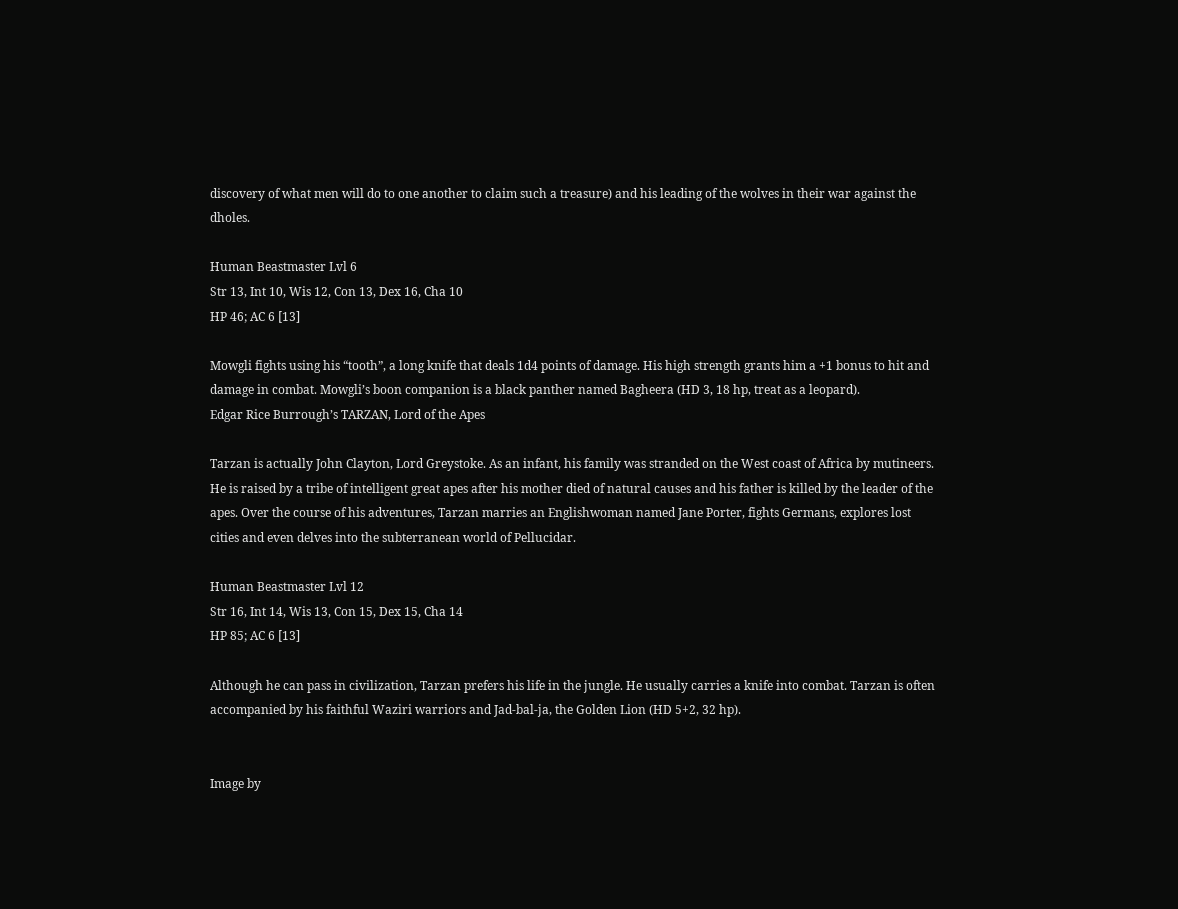discovery of what men will do to one another to claim such a treasure) and his leading of the wolves in their war against the dholes.

Human Beastmaster Lvl 6
Str 13, Int 10, Wis 12, Con 13, Dex 16, Cha 10
HP 46; AC 6 [13]

Mowgli fights using his “tooth”, a long knife that deals 1d4 points of damage. His high strength grants him a +1 bonus to hit and damage in combat. Mowgli’s boon companion is a black panther named Bagheera (HD 3, 18 hp, treat as a leopard).
Edgar Rice Burrough’s TARZAN, Lord of the Apes

Tarzan is actually John Clayton, Lord Greystoke. As an infant, his family was stranded on the West coast of Africa by mutineers. He is raised by a tribe of intelligent great apes after his mother died of natural causes and his father is killed by the leader of the apes. Over the course of his adventures, Tarzan marries an Englishwoman named Jane Porter, fights Germans, explores lost cities and even delves into the subterranean world of Pellucidar.

Human Beastmaster Lvl 12
Str 16, Int 14, Wis 13, Con 15, Dex 15, Cha 14
HP 85; AC 6 [13]

Although he can pass in civilization, Tarzan prefers his life in the jungle. He usually carries a knife into combat. Tarzan is often accompanied by his faithful Waziri warriors and Jad-bal-ja, the Golden Lion (HD 5+2, 32 hp).


Image by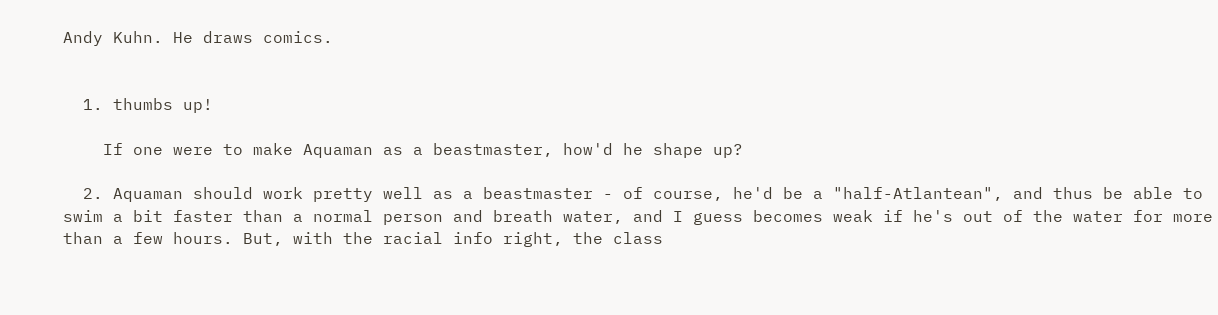Andy Kuhn. He draws comics.


  1. thumbs up!

    If one were to make Aquaman as a beastmaster, how'd he shape up?

  2. Aquaman should work pretty well as a beastmaster - of course, he'd be a "half-Atlantean", and thus be able to swim a bit faster than a normal person and breath water, and I guess becomes weak if he's out of the water for more than a few hours. But, with the racial info right, the class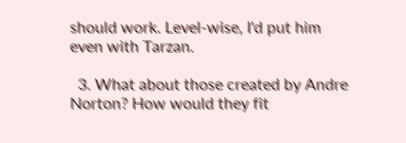should work. Level-wise, I'd put him even with Tarzan.

  3. What about those created by Andre Norton? How would they fit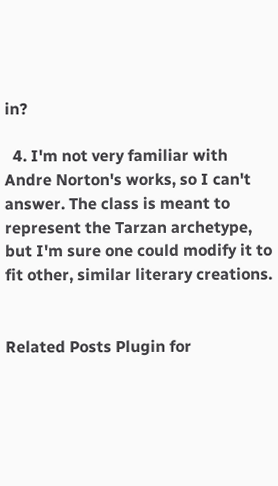in?

  4. I'm not very familiar with Andre Norton's works, so I can't answer. The class is meant to represent the Tarzan archetype, but I'm sure one could modify it to fit other, similar literary creations.


Related Posts Plugin for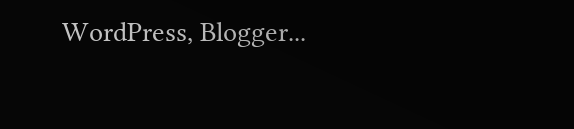WordPress, Blogger...